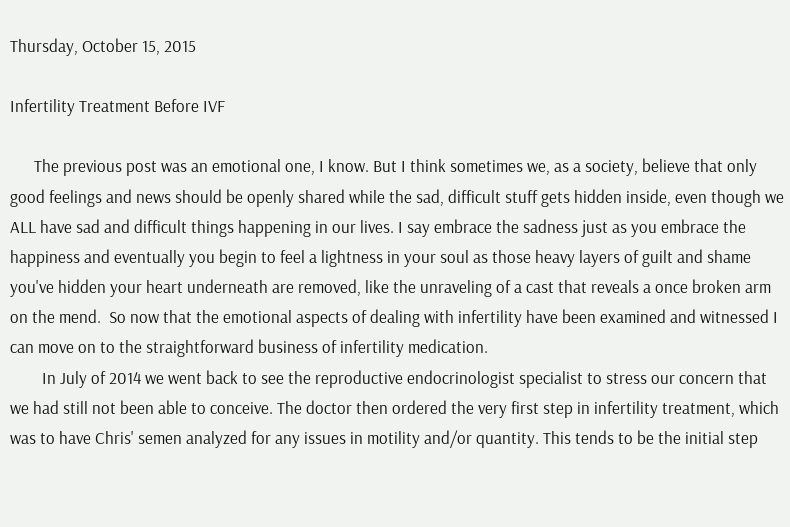Thursday, October 15, 2015

Infertility Treatment Before IVF

      The previous post was an emotional one, I know. But I think sometimes we, as a society, believe that only good feelings and news should be openly shared while the sad, difficult stuff gets hidden inside, even though we ALL have sad and difficult things happening in our lives. I say embrace the sadness just as you embrace the happiness and eventually you begin to feel a lightness in your soul as those heavy layers of guilt and shame you've hidden your heart underneath are removed, like the unraveling of a cast that reveals a once broken arm on the mend.  So now that the emotional aspects of dealing with infertility have been examined and witnessed I can move on to the straightforward business of infertility medication.
        In July of 2014 we went back to see the reproductive endocrinologist specialist to stress our concern that we had still not been able to conceive. The doctor then ordered the very first step in infertility treatment, which was to have Chris' semen analyzed for any issues in motility and/or quantity. This tends to be the initial step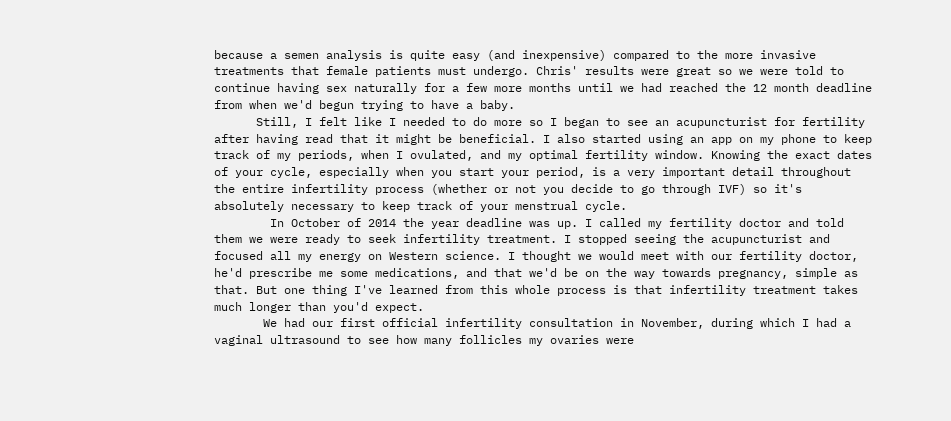because a semen analysis is quite easy (and inexpensive) compared to the more invasive treatments that female patients must undergo. Chris' results were great so we were told to continue having sex naturally for a few more months until we had reached the 12 month deadline from when we'd begun trying to have a baby.
      Still, I felt like I needed to do more so I began to see an acupuncturist for fertility after having read that it might be beneficial. I also started using an app on my phone to keep track of my periods, when I ovulated, and my optimal fertility window. Knowing the exact dates of your cycle, especially when you start your period, is a very important detail throughout the entire infertility process (whether or not you decide to go through IVF) so it's absolutely necessary to keep track of your menstrual cycle.
        In October of 2014 the year deadline was up. I called my fertility doctor and told them we were ready to seek infertility treatment. I stopped seeing the acupuncturist and focused all my energy on Western science. I thought we would meet with our fertility doctor, he'd prescribe me some medications, and that we'd be on the way towards pregnancy, simple as that. But one thing I've learned from this whole process is that infertility treatment takes much longer than you'd expect.
       We had our first official infertility consultation in November, during which I had a vaginal ultrasound to see how many follicles my ovaries were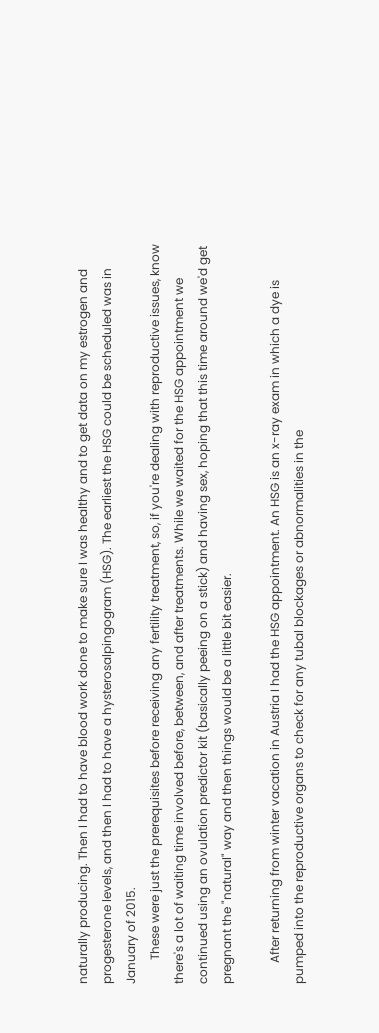naturally producing. Then I had to have blood work done to make sure I was healthy and to get data on my estrogen and progesterone levels, and then I had to have a hysterosalpingogram (HSG). The earliest the HSG could be scheduled was in January of 2015.
        These were just the prerequisites before receiving any fertility treatment, so, if you're dealing with reproductive issues, know there's a lot of waiting time involved before, between, and after treatments. While we waited for the HSG appointment we continued using an ovulation predictor kit (basically peeing on a stick) and having sex, hoping that this time around we'd get pregnant the "natural" way and then things would be a little bit easier.

       After returning from winter vacation in Austria I had the HSG appointment. An HSG is an x-ray exam in which a dye is pumped into the reproductive organs to check for any tubal blockages or abnormalities in the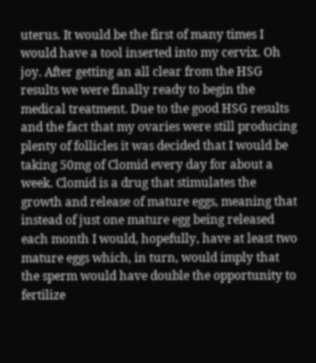uterus. It would be the first of many times I would have a tool inserted into my cervix. Oh joy. After getting an all clear from the HSG results we were finally ready to begin the medical treatment. Due to the good HSG results and the fact that my ovaries were still producing plenty of follicles it was decided that I would be taking 50mg of Clomid every day for about a week. Clomid is a drug that stimulates the growth and release of mature eggs, meaning that instead of just one mature egg being released each month I would, hopefully, have at least two mature eggs which, in turn, would imply that the sperm would have double the opportunity to fertilize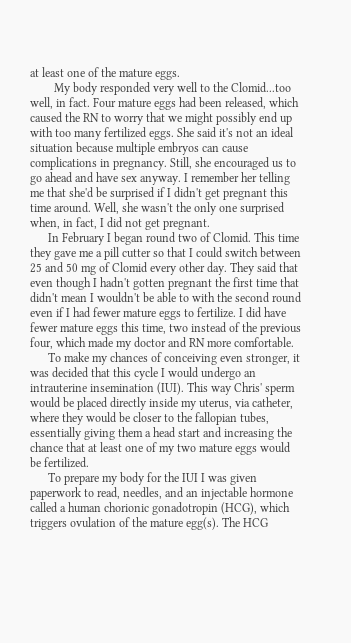at least one of the mature eggs.
        My body responded very well to the Clomid...too well, in fact. Four mature eggs had been released, which caused the RN to worry that we might possibly end up with too many fertilized eggs. She said it's not an ideal situation because multiple embryos can cause complications in pregnancy. Still, she encouraged us to go ahead and have sex anyway. I remember her telling me that she'd be surprised if I didn't get pregnant this time around. Well, she wasn't the only one surprised when, in fact, I did not get pregnant.
      In February I began round two of Clomid. This time they gave me a pill cutter so that I could switch between 25 and 50 mg of Clomid every other day. They said that even though I hadn't gotten pregnant the first time that didn't mean I wouldn't be able to with the second round even if I had fewer mature eggs to fertilize. I did have fewer mature eggs this time, two instead of the previous four, which made my doctor and RN more comfortable.
      To make my chances of conceiving even stronger, it was decided that this cycle I would undergo an intrauterine insemination (IUI). This way Chris' sperm would be placed directly inside my uterus, via catheter, where they would be closer to the fallopian tubes, essentially giving them a head start and increasing the chance that at least one of my two mature eggs would be fertilized.
      To prepare my body for the IUI I was given paperwork to read, needles, and an injectable hormone called a human chorionic gonadotropin (HCG), which triggers ovulation of the mature egg(s). The HCG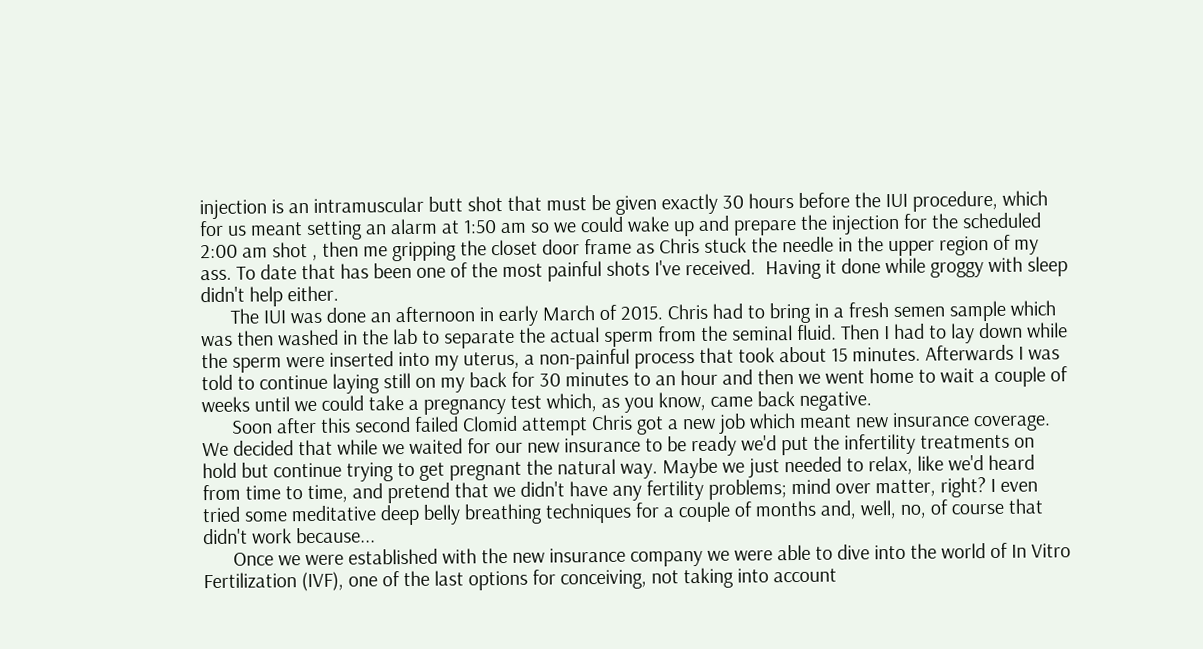injection is an intramuscular butt shot that must be given exactly 30 hours before the IUI procedure, which for us meant setting an alarm at 1:50 am so we could wake up and prepare the injection for the scheduled 2:00 am shot , then me gripping the closet door frame as Chris stuck the needle in the upper region of my ass. To date that has been one of the most painful shots I've received.  Having it done while groggy with sleep didn't help either.
      The IUI was done an afternoon in early March of 2015. Chris had to bring in a fresh semen sample which was then washed in the lab to separate the actual sperm from the seminal fluid. Then I had to lay down while the sperm were inserted into my uterus, a non-painful process that took about 15 minutes. Afterwards I was told to continue laying still on my back for 30 minutes to an hour and then we went home to wait a couple of weeks until we could take a pregnancy test which, as you know, came back negative.
      Soon after this second failed Clomid attempt Chris got a new job which meant new insurance coverage. We decided that while we waited for our new insurance to be ready we'd put the infertility treatments on hold but continue trying to get pregnant the natural way. Maybe we just needed to relax, like we'd heard from time to time, and pretend that we didn't have any fertility problems; mind over matter, right? I even tried some meditative deep belly breathing techniques for a couple of months and, well, no, of course that didn't work because...
      Once we were established with the new insurance company we were able to dive into the world of In Vitro Fertilization (IVF), one of the last options for conceiving, not taking into account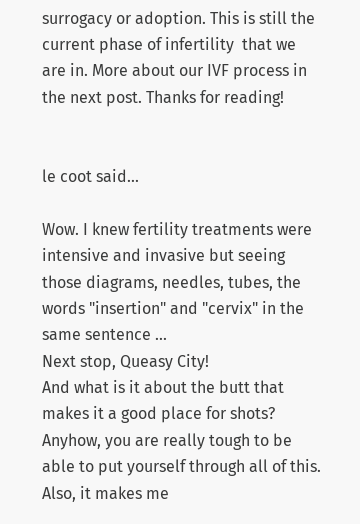surrogacy or adoption. This is still the current phase of infertility  that we are in. More about our IVF process in the next post. Thanks for reading!


le coot said...

Wow. I knew fertility treatments were intensive and invasive but seeing those diagrams, needles, tubes, the words "insertion" and "cervix" in the same sentence ...
Next stop, Queasy City!
And what is it about the butt that makes it a good place for shots?
Anyhow, you are really tough to be able to put yourself through all of this.
Also, it makes me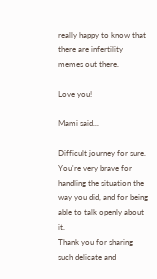really happy to know that there are infertility memes out there.

Love you!

Mami said...

Difficult journey for sure. You're very brave for handling the situation the way you did, and for being able to talk openly about it.
Thank you for sharing such delicate and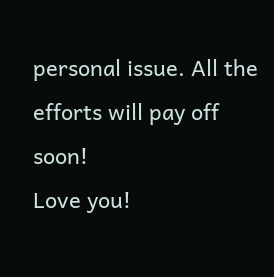personal issue. All the efforts will pay off soon!
Love you!